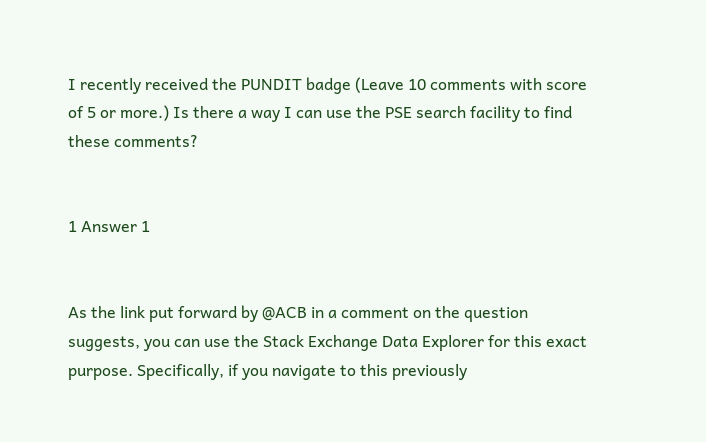I recently received the PUNDIT badge (Leave 10 comments with score of 5 or more.) Is there a way I can use the PSE search facility to find these comments?


1 Answer 1


As the link put forward by @ACB in a comment on the question suggests, you can use the Stack Exchange Data Explorer for this exact purpose. Specifically, if you navigate to this previously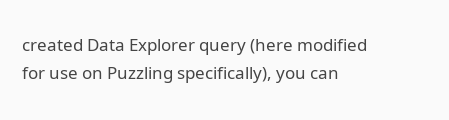created Data Explorer query (here modified for use on Puzzling specifically), you can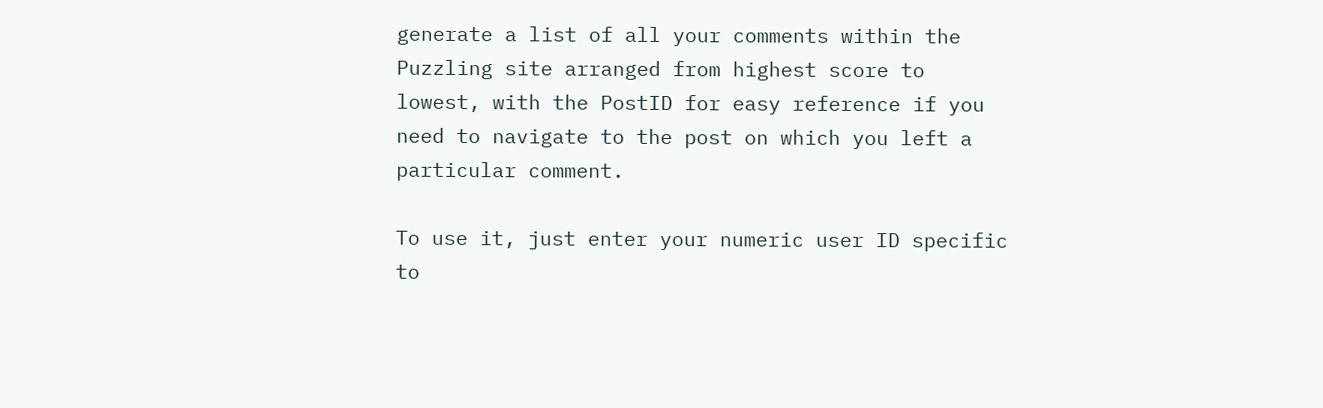generate a list of all your comments within the Puzzling site arranged from highest score to lowest, with the PostID for easy reference if you need to navigate to the post on which you left a particular comment.

To use it, just enter your numeric user ID specific to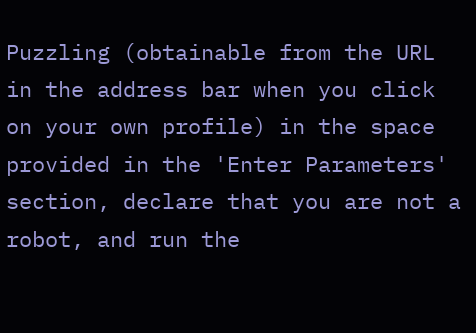Puzzling (obtainable from the URL in the address bar when you click on your own profile) in the space provided in the 'Enter Parameters' section, declare that you are not a robot, and run the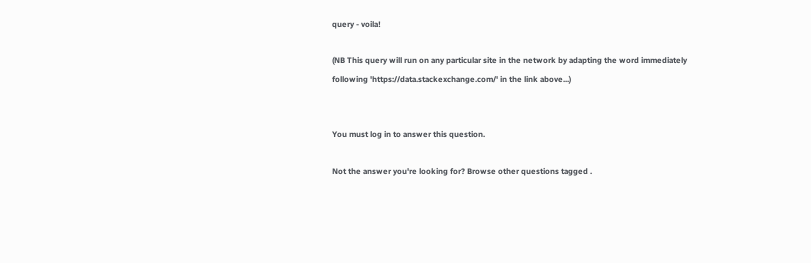query - voila!

(NB This query will run on any particular site in the network by adapting the word immediately following 'https://data.stackexchange.com/' in the link above...)


You must log in to answer this question.

Not the answer you're looking for? Browse other questions tagged .